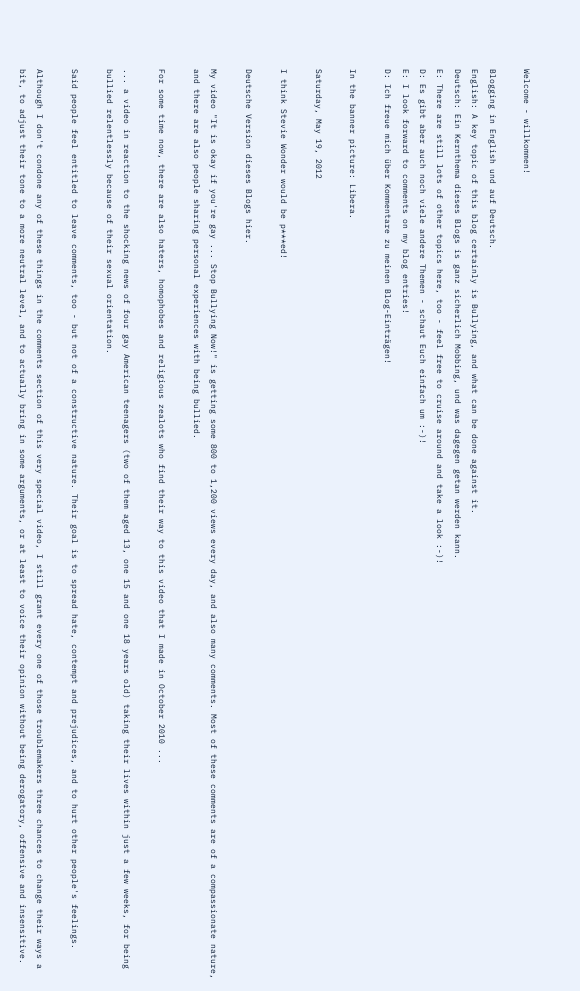Welcome - willkommen!

Blogging in English und auf Deutsch.
English: A key topic of this blog certainly is Bullying, and what can be done against it.
Deutsch: Ein Kernthema dieses Blogs is ganz sicherlich Mobbing, und was dagegen getan werden kann.
E: There are still lots of other topics here, too - feel free to cruise around and take a look :-)!
D: Es gibt aber auch noch viele andere Themen - schaut Euch einfach um :-)!
E: I look forward to comments on my blog entries!
D: Ich freue mich über Kommentare zu meinen Blog-Einträgen!

In the banner picture: Libera.

Saturday, May 19, 2012

I think Stevie Wonder would be p***ed!

Deutsche Version dieses Blogs hier.

My video "It is okay if you're gay ... Stop Bullying Now!" is getting some 800 to 1,200 views every day, and also many comments. Most of these comments are of a compassionate nature, and there are also people sharing personal experiences with being bullied.

For some time now, there are also haters, homophobes and religious zealots who find their way to this video that I made in October 2010 ...

... a video in reaction to the shocking news of four gay American teenagers (two of them aged 13, one 15 and one 18 years old) taking their lives within just a few weeks, for being bullied relentlessly because of their sexual orientation.

Said people feel entitled to leave comments, too - but not of a constructive nature. Their goal is to spread hate, contempt and prejudices, and to hurt other people's feelings.

Although I don't condone any of these things in the comments section of this very special video, I still grant every one of those troublemakers three chances to change their ways a bit, to adjust their tone to a more neutral level, and to actually bring in some arguments, or at least to voice their opinion without being derogatory, offensive and insensitive.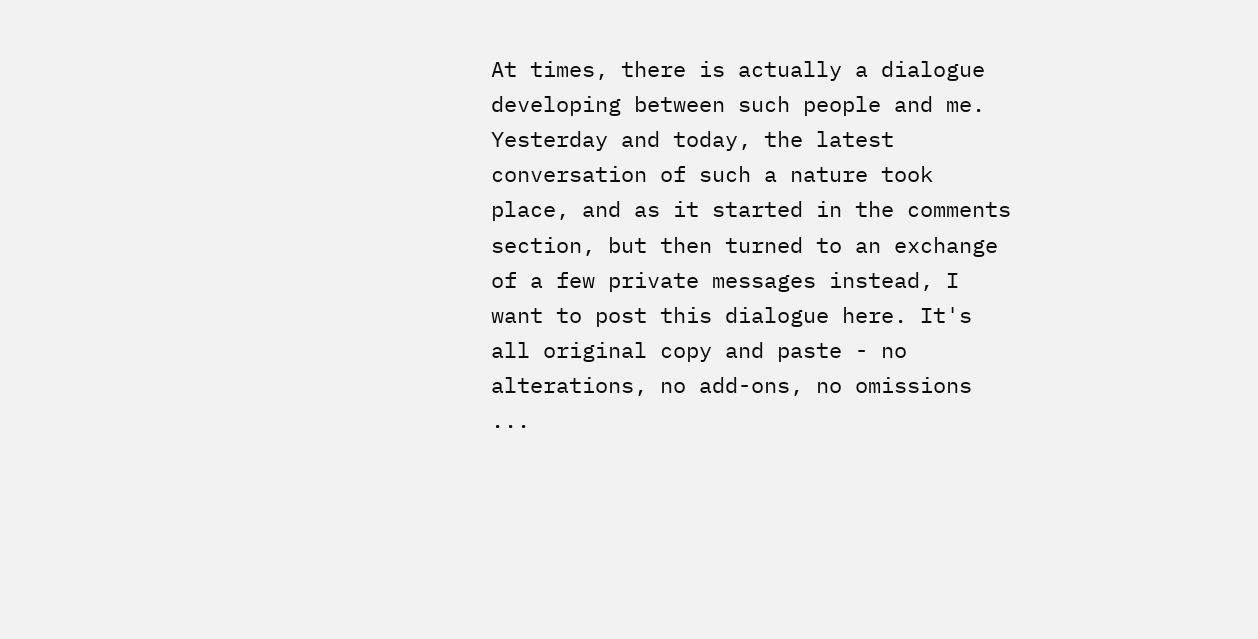At times, there is actually a dialogue developing between such people and me. Yesterday and today, the latest conversation of such a nature took place, and as it started in the comments section, but then turned to an exchange of a few private messages instead, I want to post this dialogue here. It's all original copy and paste - no alterations, no add-ons, no omissions ...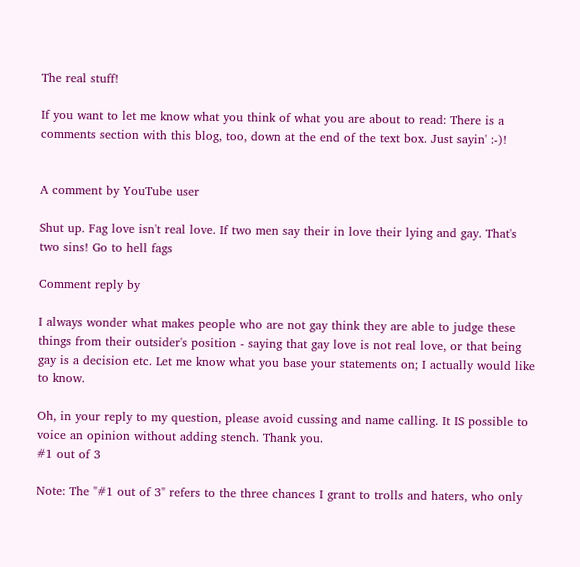The real stuff!

If you want to let me know what you think of what you are about to read: There is a comments section with this blog, too, down at the end of the text box. Just sayin' :-)!


A comment by YouTube user

Shut up. Fag love isn't real love. If two men say their in love their lying and gay. That's two sins! Go to hell fags

Comment reply by

I always wonder what makes people who are not gay think they are able to judge these things from their outsider's position - saying that gay love is not real love, or that being gay is a decision etc. Let me know what you base your statements on; I actually would like to know.

Oh, in your reply to my question, please avoid cussing and name calling. It IS possible to voice an opinion without adding stench. Thank you.
#1 out of 3

Note: The "#1 out of 3" refers to the three chances I grant to trolls and haters, who only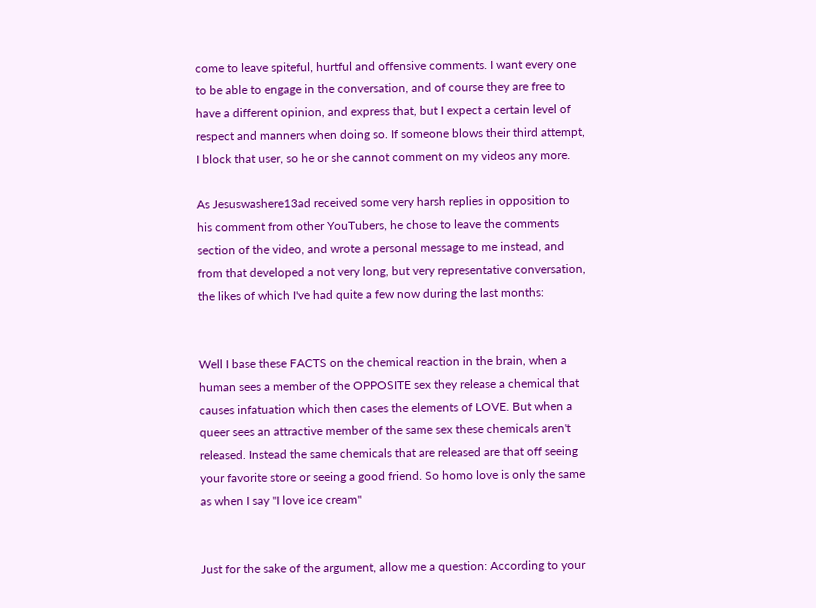come to leave spiteful, hurtful and offensive comments. I want every one to be able to engage in the conversation, and of course they are free to have a different opinion, and express that, but I expect a certain level of respect and manners when doing so. If someone blows their third attempt, I block that user, so he or she cannot comment on my videos any more.

As Jesuswashere13ad received some very harsh replies in opposition to his comment from other YouTubers, he chose to leave the comments section of the video, and wrote a personal message to me instead, and from that developed a not very long, but very representative conversation, the likes of which I've had quite a few now during the last months:


Well I base these FACTS on the chemical reaction in the brain, when a human sees a member of the OPPOSITE sex they release a chemical that causes infatuation which then cases the elements of LOVE. But when a queer sees an attractive member of the same sex these chemicals aren't released. Instead the same chemicals that are released are that off seeing your favorite store or seeing a good friend. So homo love is only the same as when I say "I love ice cream"


Just for the sake of the argument, allow me a question: According to your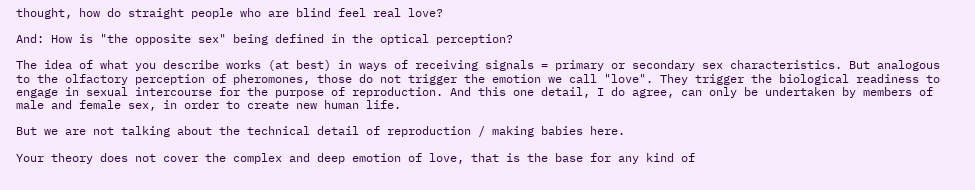thought, how do straight people who are blind feel real love?

And: How is "the opposite sex" being defined in the optical perception?

The idea of what you describe works (at best) in ways of receiving signals = primary or secondary sex characteristics. But analogous to the olfactory perception of pheromones, those do not trigger the emotion we call "love". They trigger the biological readiness to engage in sexual intercourse for the purpose of reproduction. And this one detail, I do agree, can only be undertaken by members of male and female sex, in order to create new human life.

But we are not talking about the technical detail of reproduction / making babies here.

Your theory does not cover the complex and deep emotion of love, that is the base for any kind of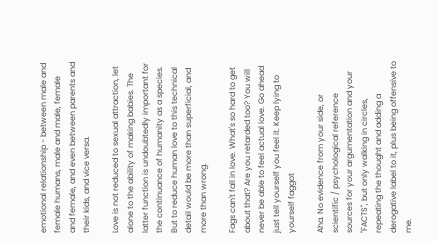emotional relationship - between male and female humans, male and male, female and female, and even between parents and their kids, and vice versa.

Love is not reduced to sexual attraction, let alone to the ability of making babies. The latter function is undoubtedly important for the continuance of humanity as a species. But to reduce human love to this technical detail would be more than superficial, and more than wrong.

Fags can't fall in love. What's so hard to get about that? Are you retarded too? You will never be able to feel actual love. Go ahead just tell yourself you feel it. Keep lying to yourself faggot

Aha. No evidence from your side, or scientific / psychological reference sources for your argumentation and your "FACTS", but only walking in circles, repeating the thought and adding a derogative label to it, plus being offensive to me.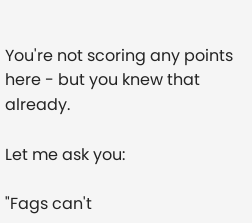You're not scoring any points here - but you knew that already.

Let me ask you:

"Fags can't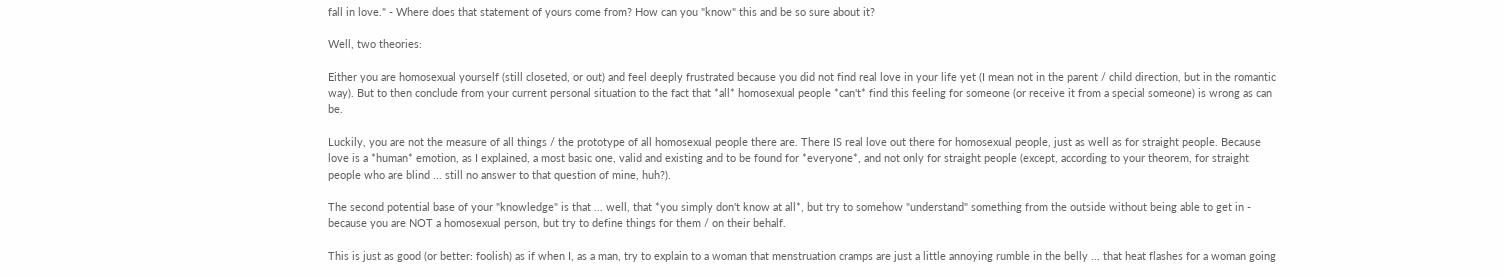fall in love." - Where does that statement of yours come from? How can you "know" this and be so sure about it?

Well, two theories:

Either you are homosexual yourself (still closeted, or out) and feel deeply frustrated because you did not find real love in your life yet (I mean not in the parent / child direction, but in the romantic way). But to then conclude from your current personal situation to the fact that *all* homosexual people *can't* find this feeling for someone (or receive it from a special someone) is wrong as can be.

Luckily, you are not the measure of all things / the prototype of all homosexual people there are. There IS real love out there for homosexual people, just as well as for straight people. Because love is a *human* emotion, as I explained, a most basic one, valid and existing and to be found for *everyone*, and not only for straight people (except, according to your theorem, for straight people who are blind ... still no answer to that question of mine, huh?).

The second potential base of your "knowledge" is that ... well, that *you simply don't know at all*, but try to somehow "understand" something from the outside without being able to get in - because you are NOT a homosexual person, but try to define things for them / on their behalf.

This is just as good (or better: foolish) as if when I, as a man, try to explain to a woman that menstruation cramps are just a little annoying rumble in the belly ... that heat flashes for a woman going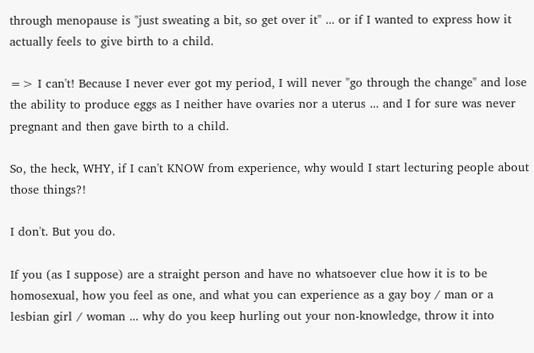through menopause is "just sweating a bit, so get over it" ... or if I wanted to express how it actually feels to give birth to a child.

=> I can't! Because I never ever got my period, I will never "go through the change" and lose the ability to produce eggs as I neither have ovaries nor a uterus ... and I for sure was never pregnant and then gave birth to a child.

So, the heck, WHY, if I can't KNOW from experience, why would I start lecturing people about those things?!

I don't. But you do.

If you (as I suppose) are a straight person and have no whatsoever clue how it is to be homosexual, how you feel as one, and what you can experience as a gay boy / man or a lesbian girl / woman ... why do you keep hurling out your non-knowledge, throw it into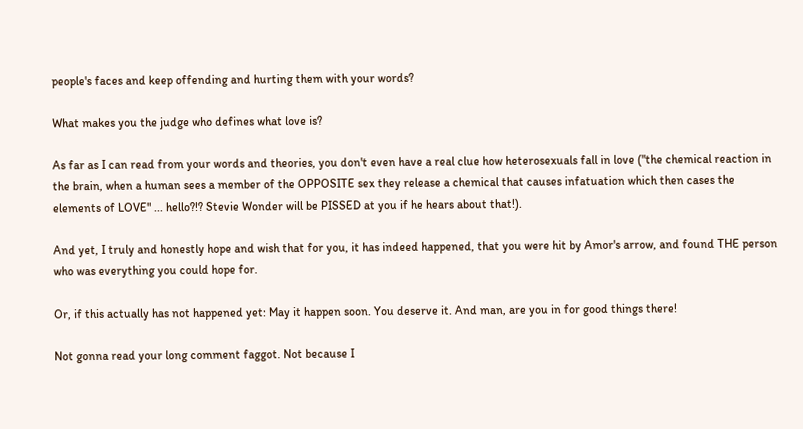people's faces and keep offending and hurting them with your words?

What makes you the judge who defines what love is?

As far as I can read from your words and theories, you don't even have a real clue how heterosexuals fall in love ("the chemical reaction in the brain, when a human sees a member of the OPPOSITE sex they release a chemical that causes infatuation which then cases the elements of LOVE" ... hello?!? Stevie Wonder will be PISSED at you if he hears about that!).

And yet, I truly and honestly hope and wish that for you, it has indeed happened, that you were hit by Amor's arrow, and found THE person who was everything you could hope for.

Or, if this actually has not happened yet: May it happen soon. You deserve it. And man, are you in for good things there!

Not gonna read your long comment faggot. Not because I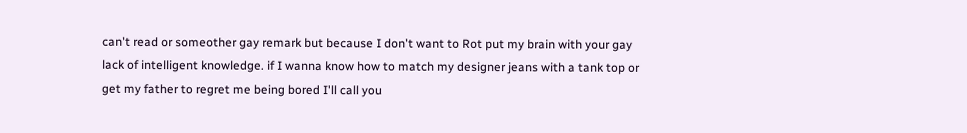can't read or someother gay remark but because I don't want to Rot put my brain with your gay lack of intelligent knowledge. if I wanna know how to match my designer jeans with a tank top or get my father to regret me being bored I'll call you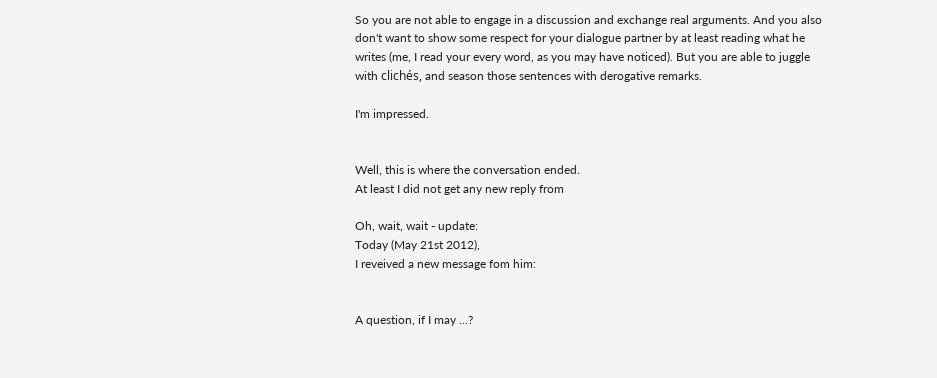So you are not able to engage in a discussion and exchange real arguments. And you also don't want to show some respect for your dialogue partner by at least reading what he writes (me, I read your every word, as you may have noticed). But you are able to juggle with clichés, and season those sentences with derogative remarks.

I'm impressed.


Well, this is where the conversation ended.
At least I did not get any new reply from

Oh, wait, wait - update:
Today (May 21st 2012),
I reveived a new message fom him:


A question, if I may ...?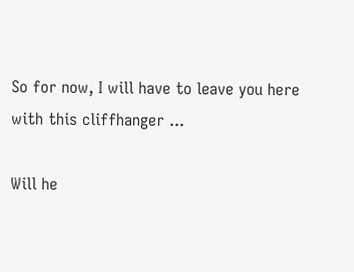So for now, I will have to leave you here
with this cliffhanger ...

Will he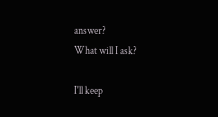answer?
What will I ask?

I'll keep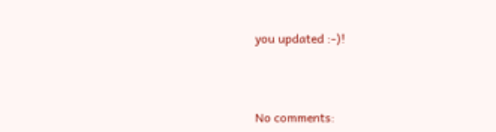you updated :-)!



No comments: